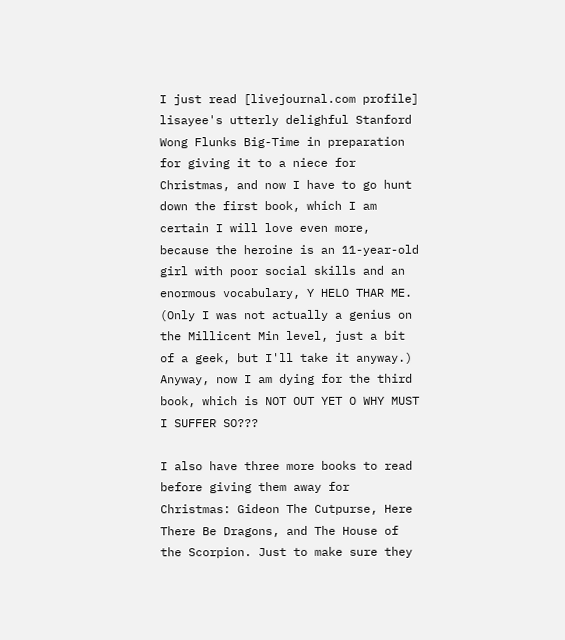I just read [livejournal.com profile] lisayee's utterly delighful Stanford Wong Flunks Big-Time in preparation for giving it to a niece for Christmas, and now I have to go hunt down the first book, which I am certain I will love even more, because the heroine is an 11-year-old girl with poor social skills and an enormous vocabulary, Y HELO THAR ME. (Only I was not actually a genius on the Millicent Min level, just a bit of a geek, but I'll take it anyway.) Anyway, now I am dying for the third book, which is NOT OUT YET O WHY MUST I SUFFER SO???

I also have three more books to read before giving them away for Christmas: Gideon The Cutpurse, Here There Be Dragons, and The House of the Scorpion. Just to make sure they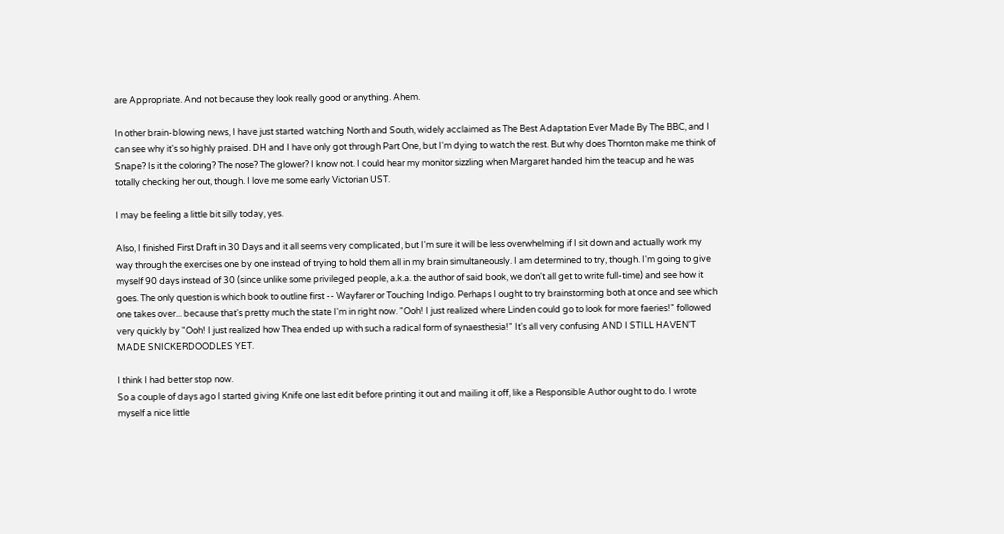are Appropriate. And not because they look really good or anything. Ahem.

In other brain-blowing news, I have just started watching North and South, widely acclaimed as The Best Adaptation Ever Made By The BBC, and I can see why it's so highly praised. DH and I have only got through Part One, but I'm dying to watch the rest. But why does Thornton make me think of Snape? Is it the coloring? The nose? The glower? I know not. I could hear my monitor sizzling when Margaret handed him the teacup and he was totally checking her out, though. I love me some early Victorian UST.

I may be feeling a little bit silly today, yes.

Also, I finished First Draft in 30 Days and it all seems very complicated, but I'm sure it will be less overwhelming if I sit down and actually work my way through the exercises one by one instead of trying to hold them all in my brain simultaneously. I am determined to try, though. I'm going to give myself 90 days instead of 30 (since unlike some privileged people, a.k.a. the author of said book, we don't all get to write full-time) and see how it goes. The only question is which book to outline first -- Wayfarer or Touching Indigo. Perhaps I ought to try brainstorming both at once and see which one takes over... because that's pretty much the state I'm in right now. "Ooh! I just realized where Linden could go to look for more faeries!" followed very quickly by "Ooh! I just realized how Thea ended up with such a radical form of synaesthesia!" It's all very confusing AND I STILL HAVEN'T MADE SNICKERDOODLES YET.

I think I had better stop now.
So a couple of days ago I started giving Knife one last edit before printing it out and mailing it off, like a Responsible Author ought to do. I wrote myself a nice little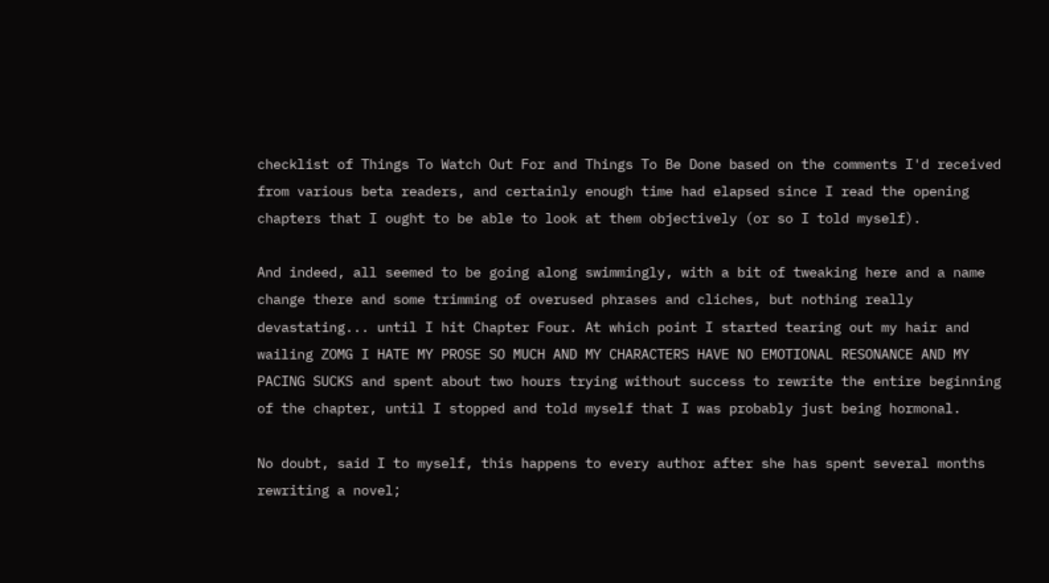checklist of Things To Watch Out For and Things To Be Done based on the comments I'd received from various beta readers, and certainly enough time had elapsed since I read the opening chapters that I ought to be able to look at them objectively (or so I told myself).

And indeed, all seemed to be going along swimmingly, with a bit of tweaking here and a name change there and some trimming of overused phrases and cliches, but nothing really devastating... until I hit Chapter Four. At which point I started tearing out my hair and wailing ZOMG I HATE MY PROSE SO MUCH AND MY CHARACTERS HAVE NO EMOTIONAL RESONANCE AND MY PACING SUCKS and spent about two hours trying without success to rewrite the entire beginning of the chapter, until I stopped and told myself that I was probably just being hormonal.

No doubt, said I to myself, this happens to every author after she has spent several months rewriting a novel;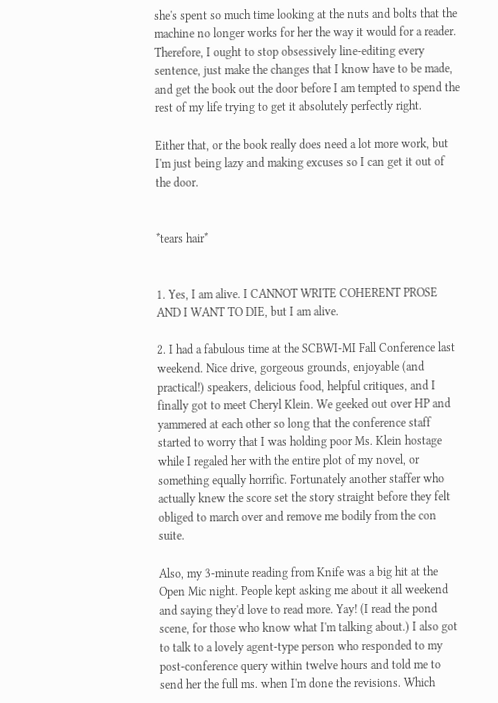she's spent so much time looking at the nuts and bolts that the machine no longer works for her the way it would for a reader. Therefore, I ought to stop obsessively line-editing every sentence, just make the changes that I know have to be made, and get the book out the door before I am tempted to spend the rest of my life trying to get it absolutely perfectly right.

Either that, or the book really does need a lot more work, but I'm just being lazy and making excuses so I can get it out of the door.


*tears hair*


1. Yes, I am alive. I CANNOT WRITE COHERENT PROSE AND I WANT TO DIE, but I am alive.

2. I had a fabulous time at the SCBWI-MI Fall Conference last weekend. Nice drive, gorgeous grounds, enjoyable (and practical!) speakers, delicious food, helpful critiques, and I finally got to meet Cheryl Klein. We geeked out over HP and yammered at each other so long that the conference staff started to worry that I was holding poor Ms. Klein hostage while I regaled her with the entire plot of my novel, or something equally horrific. Fortunately another staffer who actually knew the score set the story straight before they felt obliged to march over and remove me bodily from the con suite.

Also, my 3-minute reading from Knife was a big hit at the Open Mic night. People kept asking me about it all weekend and saying they'd love to read more. Yay! (I read the pond scene, for those who know what I'm talking about.) I also got to talk to a lovely agent-type person who responded to my post-conference query within twelve hours and told me to send her the full ms. when I'm done the revisions. Which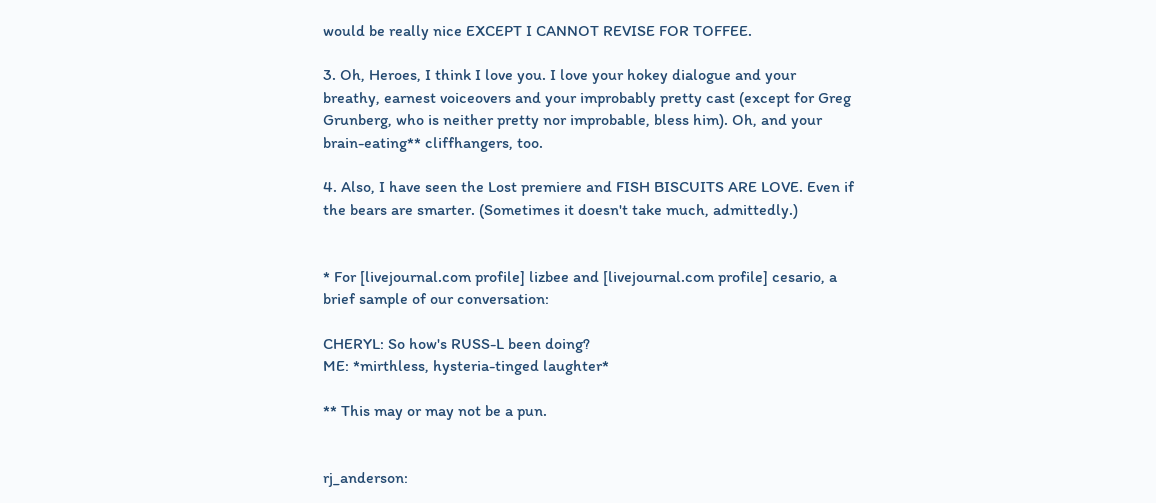would be really nice EXCEPT I CANNOT REVISE FOR TOFFEE.

3. Oh, Heroes, I think I love you. I love your hokey dialogue and your breathy, earnest voiceovers and your improbably pretty cast (except for Greg Grunberg, who is neither pretty nor improbable, bless him). Oh, and your brain-eating** cliffhangers, too.

4. Also, I have seen the Lost premiere and FISH BISCUITS ARE LOVE. Even if the bears are smarter. (Sometimes it doesn't take much, admittedly.)


* For [livejournal.com profile] lizbee and [livejournal.com profile] cesario, a brief sample of our conversation:

CHERYL: So how's RUSS-L been doing?
ME: *mirthless, hysteria-tinged laughter*

** This may or may not be a pun.


rj_anderson: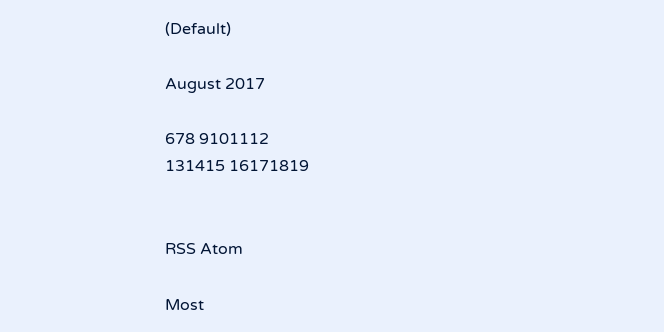(Default)

August 2017

678 9101112
131415 16171819


RSS Atom

Most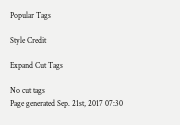Popular Tags

Style Credit

Expand Cut Tags

No cut tags
Page generated Sep. 21st, 2017 07:30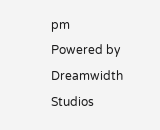pm
Powered by Dreamwidth Studios